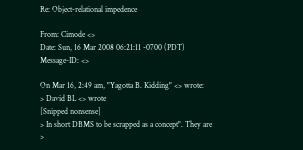Re: Object-relational impedence

From: Cimode <>
Date: Sun, 16 Mar 2008 06:21:11 -0700 (PDT)
Message-ID: <>

On Mar 16, 2:49 am, "Yagotta B. Kidding" <> wrote:
> David BL <> wrote
[Snipped nonsense]
> In short DBMS to be scrapped as a concept". They are
>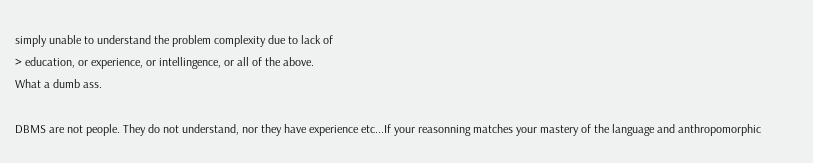simply unable to understand the problem complexity due to lack of
> education, or experience, or intellingence, or all of the above.
What a dumb ass.

DBMS are not people. They do not understand, nor they have experience etc...If your reasonning matches your mastery of the language and anthropomorphic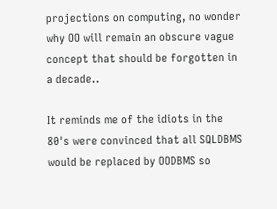projections on computing, no wonder why OO will remain an obscure vague concept that should be forgotten in a decade..

It reminds me of the idiots in the 80's were convinced that all SQLDBMS  would be replaced by OODBMS so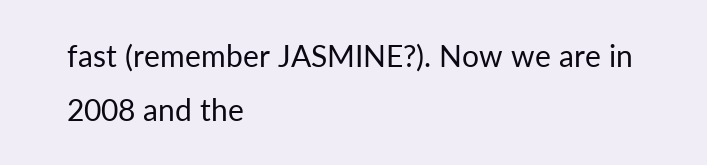fast (remember JASMINE?). Now we are in 2008 and the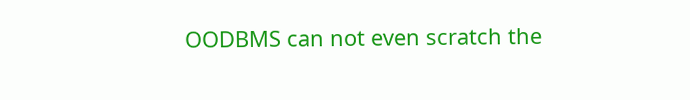OODBMS can not even scratch the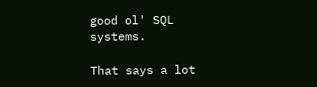good ol' SQL systems.

That says a lot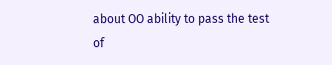about OO ability to pass the test of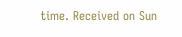time. Received on Sun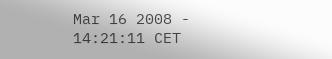Mar 16 2008 - 14:21:11 CET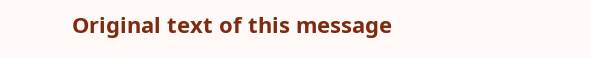Original text of this message